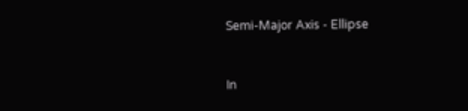Semi-Major Axis - Ellipse


In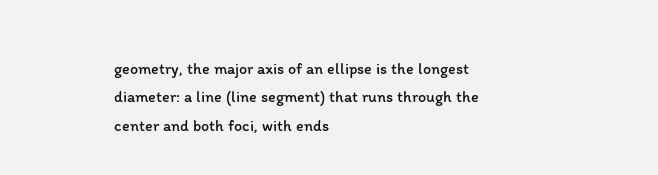geometry, the major axis of an ellipse is the longest diameter: a line (line segment) that runs through the center and both foci, with ends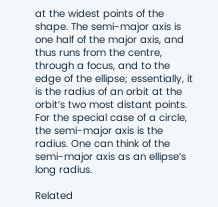at the widest points of the shape. The semi-major axis is one half of the major axis, and thus runs from the centre, through a focus, and to the edge of the ellipse; essentially, it is the radius of an orbit at the orbit’s two most distant points. For the special case of a circle, the semi-major axis is the radius. One can think of the semi-major axis as an ellipse’s long radius.

Related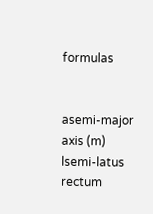formulas


asemi-major axis (m)
lsemi-latus rectum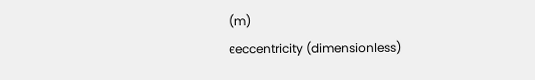(m)
ϵeccentricity (dimensionless)